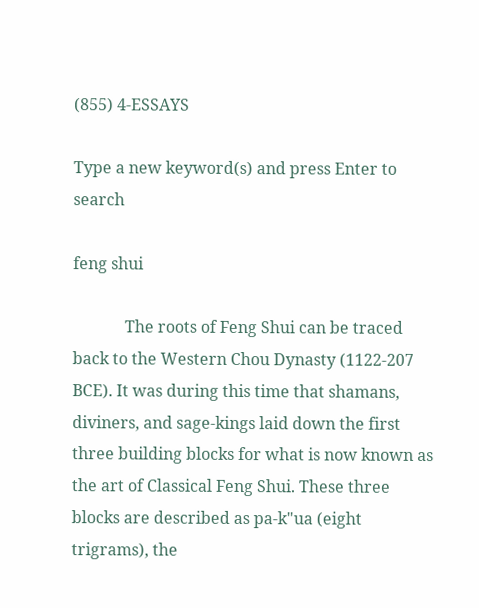(855) 4-ESSAYS

Type a new keyword(s) and press Enter to search

feng shui

             The roots of Feng Shui can be traced back to the Western Chou Dynasty (1122-207 BCE). It was during this time that shamans, diviners, and sage-kings laid down the first three building blocks for what is now known as the art of Classical Feng Shui. These three blocks are described as pa-k"ua (eight trigrams), the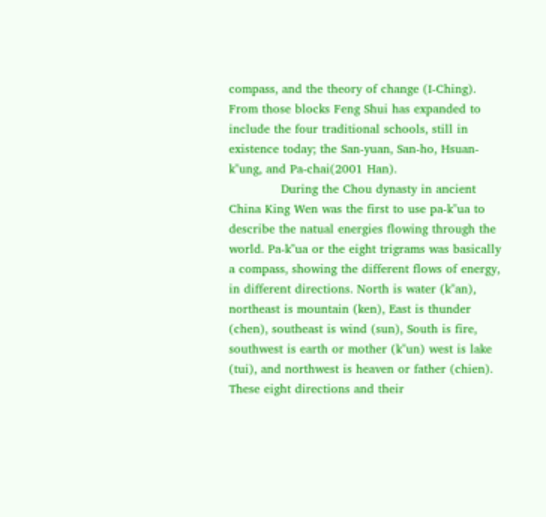compass, and the theory of change (I-Ching). From those blocks Feng Shui has expanded to include the four traditional schools, still in existence today; the San-yuan, San-ho, Hsuan-k"ung, and Pa-chai(2001 Han).
             During the Chou dynasty in ancient China King Wen was the first to use pa-k"ua to describe the natual energies flowing through the world. Pa-k"ua or the eight trigrams was basically a compass, showing the different flows of energy, in different directions. North is water (k"an), northeast is mountain (ken), East is thunder (chen), southeast is wind (sun), South is fire, southwest is earth or mother (k"un) west is lake (tui), and northwest is heaven or father (chien). These eight directions and their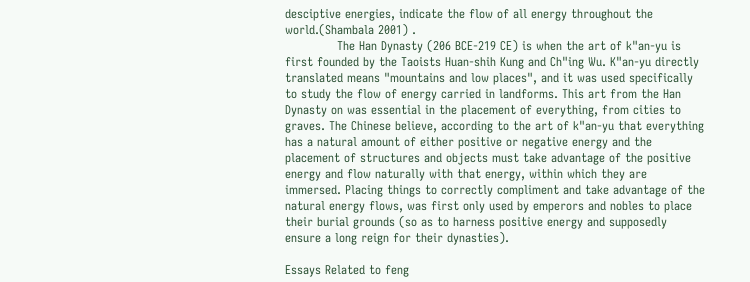desciptive energies, indicate the flow of all energy throughout the world.(Shambala 2001) .
             The Han Dynasty (206 BCE-219 CE) is when the art of k"an-yu is first founded by the Taoists Huan-shih Kung and Ch"ing Wu. K"an-yu directly translated means "mountains and low places", and it was used specifically to study the flow of energy carried in landforms. This art from the Han Dynasty on was essential in the placement of everything, from cities to graves. The Chinese believe, according to the art of k"an-yu that everything has a natural amount of either positive or negative energy and the placement of structures and objects must take advantage of the positive energy and flow naturally with that energy, within which they are immersed. Placing things to correctly compliment and take advantage of the natural energy flows, was first only used by emperors and nobles to place their burial grounds (so as to harness positive energy and supposedly ensure a long reign for their dynasties).

Essays Related to feng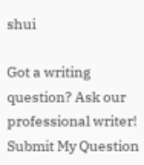shui

Got a writing question? Ask our professional writer!
Submit My Question